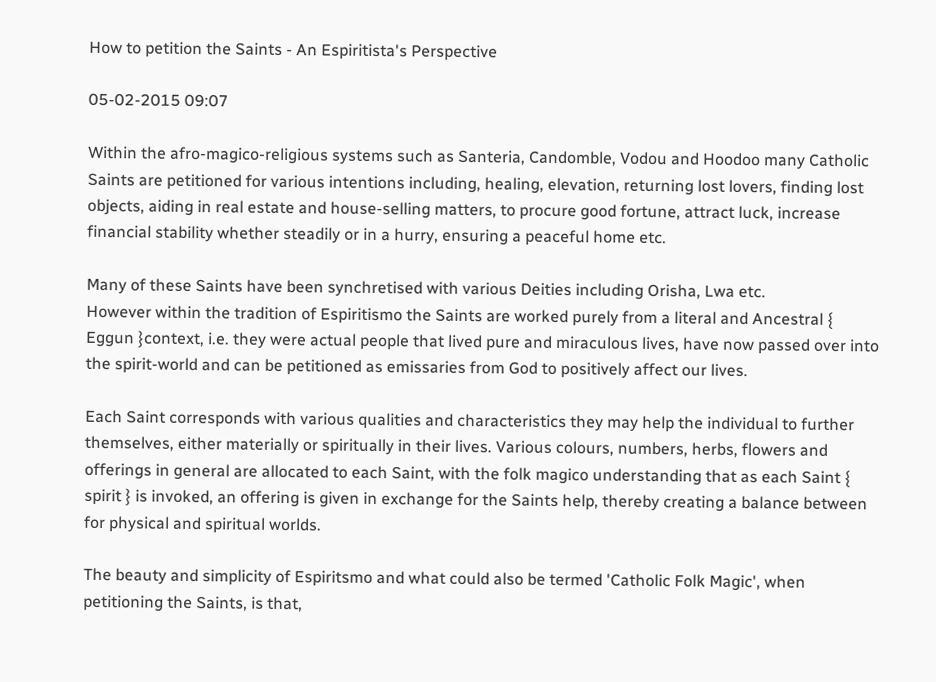How to petition the Saints - An Espiritista's Perspective

05-02-2015 09:07

Within the afro-magico-religious systems such as Santeria, Candomble, Vodou and Hoodoo many Catholic Saints are petitioned for various intentions including, healing, elevation, returning lost lovers, finding lost objects, aiding in real estate and house-selling matters, to procure good fortune, attract luck, increase financial stability whether steadily or in a hurry, ensuring a peaceful home etc.

Many of these Saints have been synchretised with various Deities including Orisha, Lwa etc.
However within the tradition of Espiritismo the Saints are worked purely from a literal and Ancestral { Eggun }context, i.e. they were actual people that lived pure and miraculous lives, have now passed over into the spirit-world and can be petitioned as emissaries from God to positively affect our lives.

Each Saint corresponds with various qualities and characteristics they may help the individual to further themselves, either materially or spiritually in their lives. Various colours, numbers, herbs, flowers and offerings in general are allocated to each Saint, with the folk magico understanding that as each Saint { spirit } is invoked, an offering is given in exchange for the Saints help, thereby creating a balance between for physical and spiritual worlds.

The beauty and simplicity of Espiritsmo and what could also be termed 'Catholic Folk Magic', when petitioning the Saints, is that,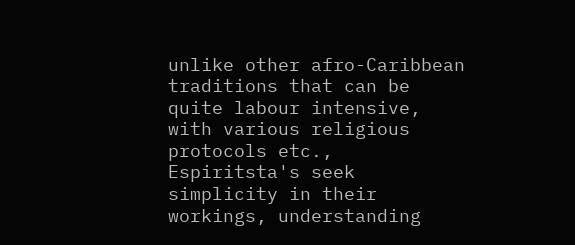unlike other afro-Caribbean traditions that can be quite labour intensive, with various religious protocols etc., Espiritsta's seek simplicity in their workings, understanding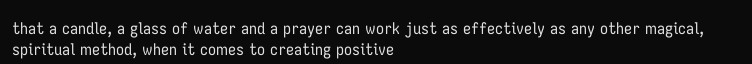that a candle, a glass of water and a prayer can work just as effectively as any other magical, spiritual method, when it comes to creating positive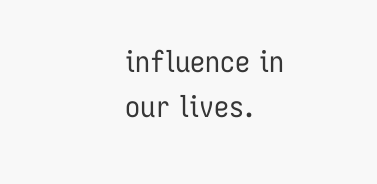influence in our lives.